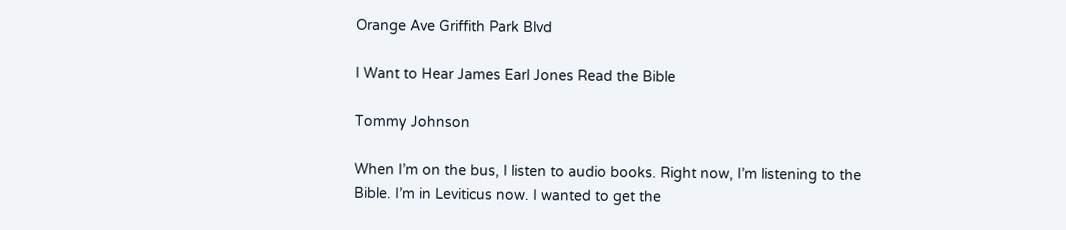Orange Ave Griffith Park Blvd

I Want to Hear James Earl Jones Read the Bible

Tommy Johnson

When I’m on the bus, I listen to audio books. Right now, I’m listening to the Bible. I’m in Leviticus now. I wanted to get the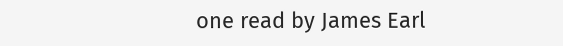one read by James Earl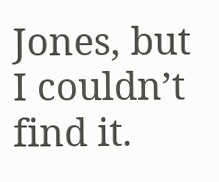Jones, but I couldn’t find it.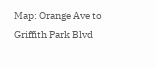Map: Orange Ave to Griffith Park Blvd